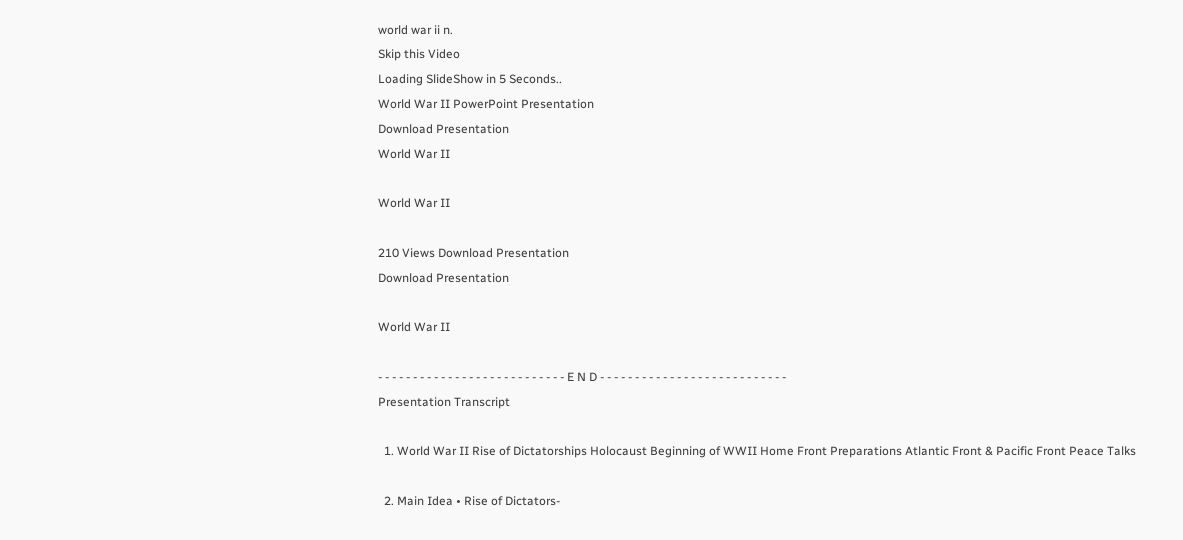world war ii n.
Skip this Video
Loading SlideShow in 5 Seconds..
World War II PowerPoint Presentation
Download Presentation
World War II

World War II

210 Views Download Presentation
Download Presentation

World War II

- - - - - - - - - - - - - - - - - - - - - - - - - - - E N D - - - - - - - - - - - - - - - - - - - - - - - - - - -
Presentation Transcript

  1. World War II Rise of Dictatorships Holocaust Beginning of WWII Home Front Preparations Atlantic Front & Pacific Front Peace Talks

  2. Main Idea • Rise of Dictators-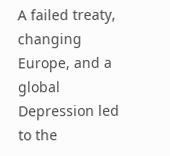A failed treaty, changing Europe, and a global Depression led to the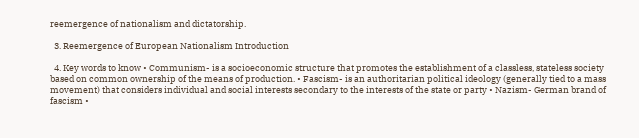reemergence of nationalism and dictatorship.

  3. Reemergence of European Nationalism Introduction

  4. Key words to know • Communism- is a socioeconomic structure that promotes the establishment of a classless, stateless society based on common ownership of the means of production. • Fascism- is an authoritarian political ideology (generally tied to a mass movement) that considers individual and social interests secondary to the interests of the state or party • Nazism- German brand of fascism •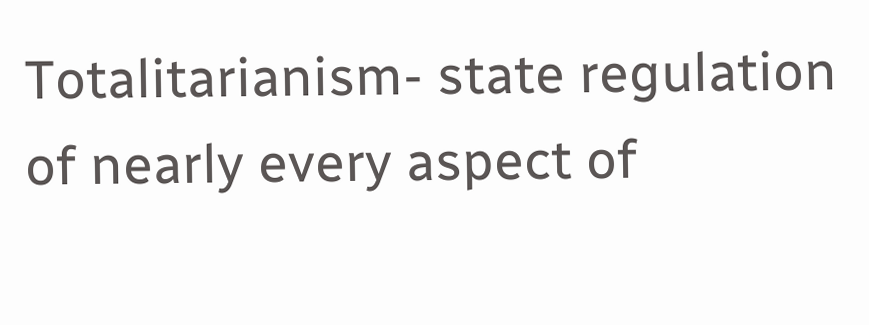Totalitarianism- state regulation of nearly every aspect of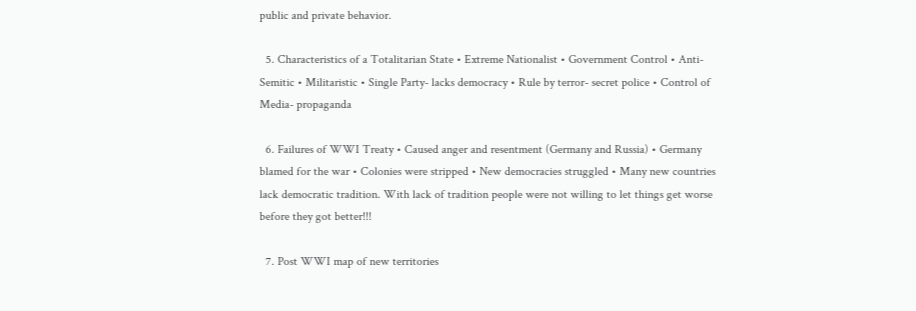public and private behavior.

  5. Characteristics of a Totalitarian State • Extreme Nationalist • Government Control • Anti-Semitic • Militaristic • Single Party- lacks democracy • Rule by terror- secret police • Control of Media- propaganda

  6. Failures of WWI Treaty • Caused anger and resentment (Germany and Russia) • Germany blamed for the war • Colonies were stripped • New democracies struggled • Many new countries lack democratic tradition. With lack of tradition people were not willing to let things get worse before they got better!!!

  7. Post WWI map of new territories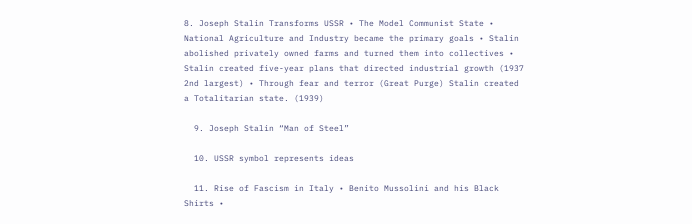8. Joseph Stalin Transforms USSR • The Model Communist State • National Agriculture and Industry became the primary goals • Stalin abolished privately owned farms and turned them into collectives • Stalin created five-year plans that directed industrial growth (1937 2nd largest) • Through fear and terror (Great Purge) Stalin created a Totalitarian state. (1939)

  9. Joseph Stalin “Man of Steel”

  10. USSR symbol represents ideas

  11. Rise of Fascism in Italy • Benito Mussolini and his Black Shirts •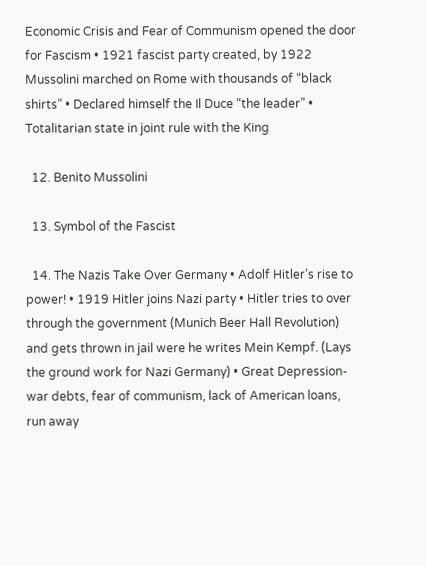Economic Crisis and Fear of Communism opened the door for Fascism • 1921 fascist party created, by 1922 Mussolini marched on Rome with thousands of “black shirts” • Declared himself the Il Duce “the leader” • Totalitarian state in joint rule with the King

  12. Benito Mussolini

  13. Symbol of the Fascist

  14. The Nazis Take Over Germany • Adolf Hitler’s rise to power! • 1919 Hitler joins Nazi party • Hitler tries to over through the government (Munich Beer Hall Revolution) and gets thrown in jail were he writes Mein Kempf. (Lays the ground work for Nazi Germany) • Great Depression- war debts, fear of communism, lack of American loans, run away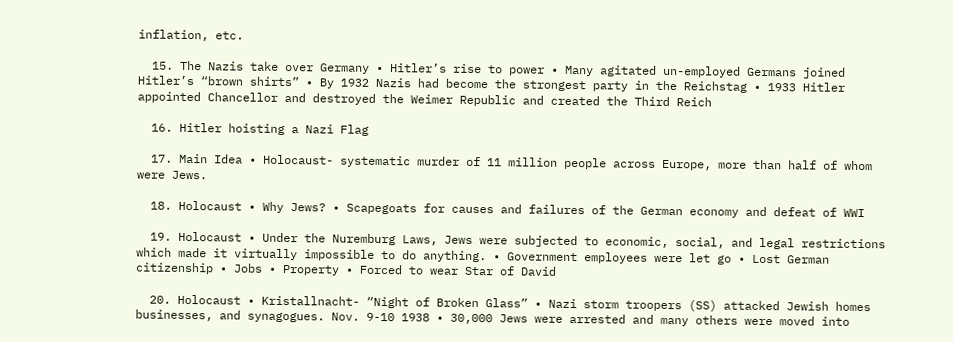inflation, etc.

  15. The Nazis take over Germany • Hitler’s rise to power • Many agitated un-employed Germans joined Hitler’s “brown shirts” • By 1932 Nazis had become the strongest party in the Reichstag • 1933 Hitler appointed Chancellor and destroyed the Weimer Republic and created the Third Reich

  16. Hitler hoisting a Nazi Flag

  17. Main Idea • Holocaust- systematic murder of 11 million people across Europe, more than half of whom were Jews.

  18. Holocaust • Why Jews? • Scapegoats for causes and failures of the German economy and defeat of WWI

  19. Holocaust • Under the Nuremburg Laws, Jews were subjected to economic, social, and legal restrictions which made it virtually impossible to do anything. • Government employees were let go • Lost German citizenship • Jobs • Property • Forced to wear Star of David

  20. Holocaust • Kristallnacht- “Night of Broken Glass” • Nazi storm troopers (SS) attacked Jewish homes businesses, and synagogues. Nov. 9-10 1938 • 30,000 Jews were arrested and many others were moved into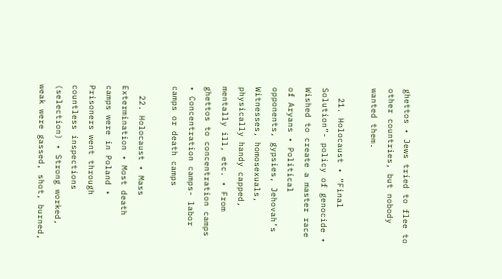ghettos • Jews tried to flee to other countries, but nobody wanted them.

  21. Holocaust • “Final Solution”- policy of genocide • Wished to create a master race of Aryans • Political opponents, gypsies, Jehovah’s Witnesses, homosexuals, physically handy capped, mentally ill, etc. • From ghettos to concentration camps • Concentration camps- labor camps or death camps

  22. Holocaust • Mass Extermination • Most death camps were in Poland • Prisoners went through countless inspections (selection) • Strong worked, weak were gassed, shot, burned,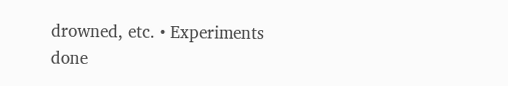drowned, etc. • Experiments done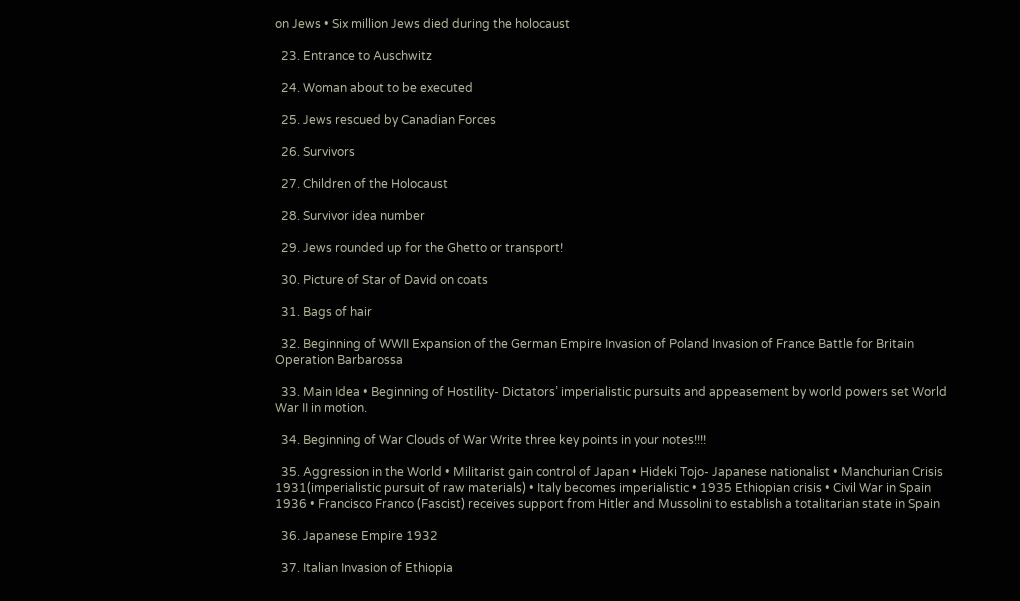on Jews • Six million Jews died during the holocaust

  23. Entrance to Auschwitz

  24. Woman about to be executed

  25. Jews rescued by Canadian Forces

  26. Survivors

  27. Children of the Holocaust

  28. Survivor idea number

  29. Jews rounded up for the Ghetto or transport!

  30. Picture of Star of David on coats

  31. Bags of hair

  32. Beginning of WWII Expansion of the German Empire Invasion of Poland Invasion of France Battle for Britain Operation Barbarossa

  33. Main Idea • Beginning of Hostility- Dictators’ imperialistic pursuits and appeasement by world powers set World War II in motion.

  34. Beginning of War Clouds of War Write three key points in your notes!!!!

  35. Aggression in the World • Militarist gain control of Japan • Hideki Tojo- Japanese nationalist • Manchurian Crisis 1931(imperialistic pursuit of raw materials) • Italy becomes imperialistic • 1935 Ethiopian crisis • Civil War in Spain 1936 • Francisco Franco (Fascist) receives support from Hitler and Mussolini to establish a totalitarian state in Spain

  36. Japanese Empire 1932

  37. Italian Invasion of Ethiopia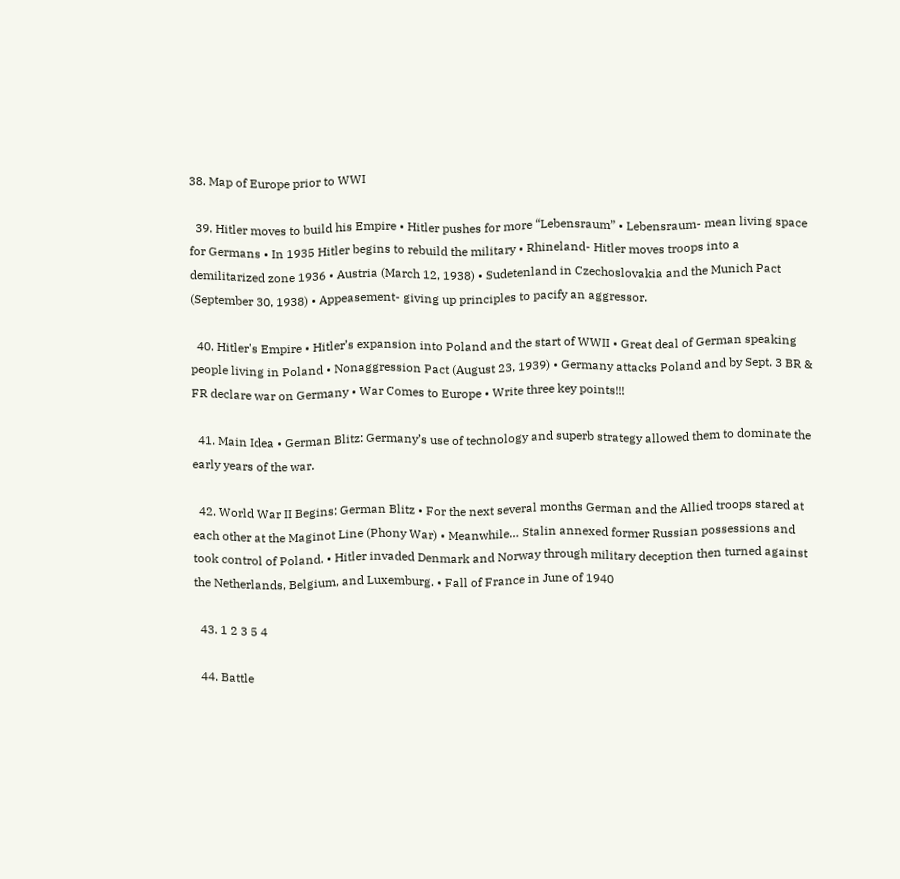38. Map of Europe prior to WWI

  39. Hitler moves to build his Empire • Hitler pushes for more “Lebensraum” • Lebensraum- mean living space for Germans • In 1935 Hitler begins to rebuild the military • Rhineland- Hitler moves troops into a demilitarized zone 1936 • Austria (March 12, 1938) • Sudetenland in Czechoslovakia and the Munich Pact (September 30, 1938) • Appeasement- giving up principles to pacify an aggressor.

  40. Hitler's Empire • Hitler’s expansion into Poland and the start of WWII • Great deal of German speaking people living in Poland • Nonaggression Pact (August 23, 1939) • Germany attacks Poland and by Sept. 3 BR & FR declare war on Germany • War Comes to Europe • Write three key points!!!

  41. Main Idea • German Blitz: Germany’s use of technology and superb strategy allowed them to dominate the early years of the war.

  42. World War II Begins: German Blitz • For the next several months German and the Allied troops stared at each other at the Maginot Line (Phony War) • Meanwhile… Stalin annexed former Russian possessions and took control of Poland. • Hitler invaded Denmark and Norway through military deception then turned against the Netherlands, Belgium, and Luxemburg. • Fall of France in June of 1940

  43. 1 2 3 5 4

  44. Battle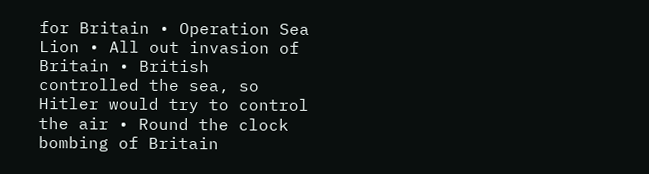for Britain • Operation Sea Lion • All out invasion of Britain • British controlled the sea, so Hitler would try to control the air • Round the clock bombing of Britain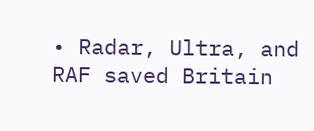• Radar, Ultra, and RAF saved Britain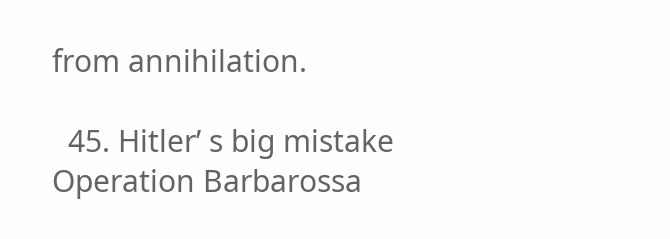from annihilation.

  45. Hitler’ s big mistake Operation Barbarossa